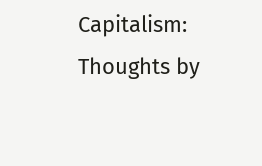Capitalism: Thoughts by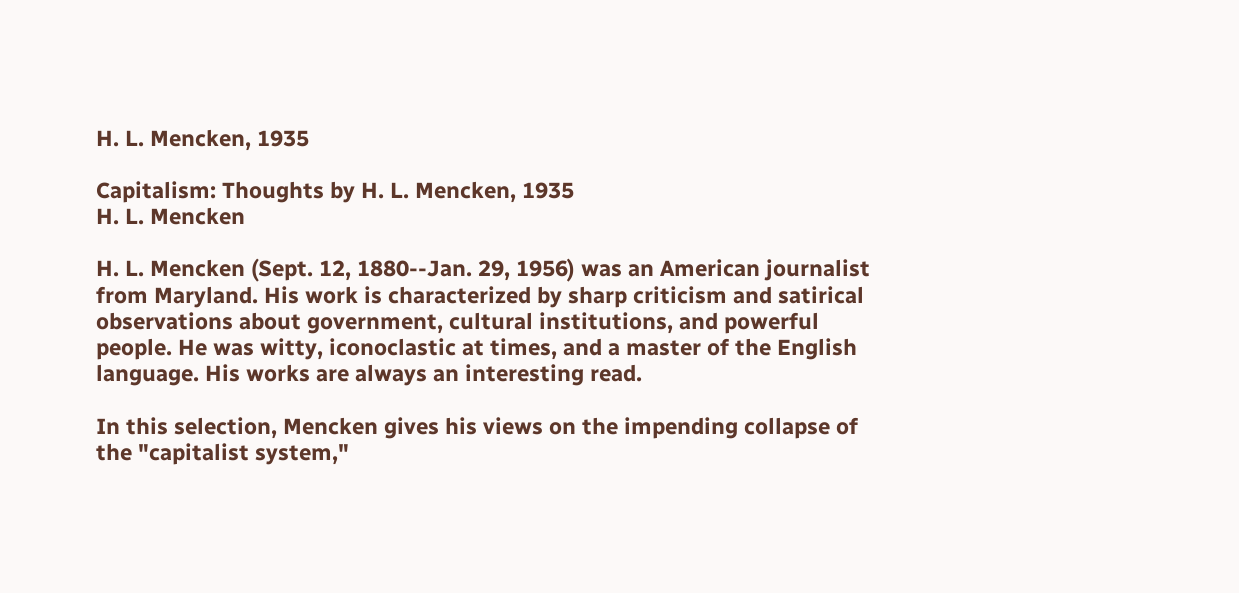H. L. Mencken, 1935

Capitalism: Thoughts by H. L. Mencken, 1935
H. L. Mencken

H. L. Mencken (Sept. 12, 1880--Jan. 29, 1956) was an American journalist from Maryland. His work is characterized by sharp criticism and satirical observations about government, cultural institutions, and powerful people. He was witty, iconoclastic at times, and a master of the English language. His works are always an interesting read.

In this selection, Mencken gives his views on the impending collapse of the "capitalist system,"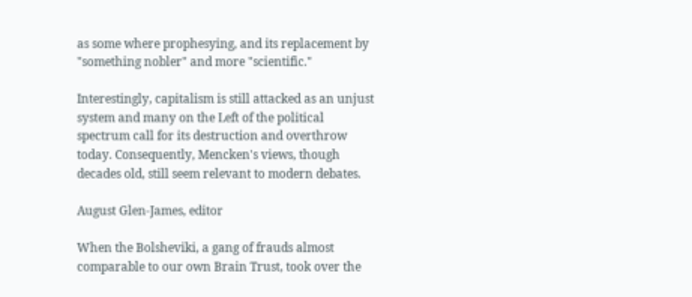as some where prophesying, and its replacement by "something nobler" and more "scientific."

Interestingly, capitalism is still attacked as an unjust system and many on the Left of the political spectrum call for its destruction and overthrow today. Consequently, Mencken's views, though decades old, still seem relevant to modern debates.

August Glen-James, editor

When the Bolsheviki, a gang of frauds almost comparable to our own Brain Trust, took over the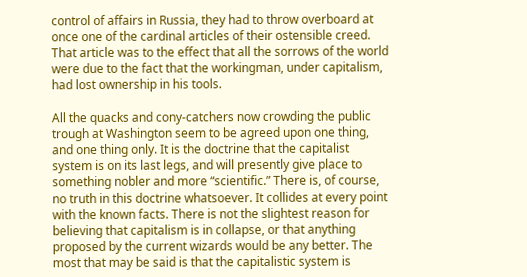control of affairs in Russia, they had to throw overboard at once one of the cardinal articles of their ostensible creed. That article was to the effect that all the sorrows of the world were due to the fact that the workingman, under capitalism, had lost ownership in his tools.

All the quacks and cony-catchers now crowding the public trough at Washington seem to be agreed upon one thing, and one thing only. It is the doctrine that the capitalist system is on its last legs, and will presently give place to something nobler and more “scientific.” There is, of course, no truth in this doctrine whatsoever. It collides at every point with the known facts. There is not the slightest reason for believing that capitalism is in collapse, or that anything proposed by the current wizards would be any better. The most that may be said is that the capitalistic system is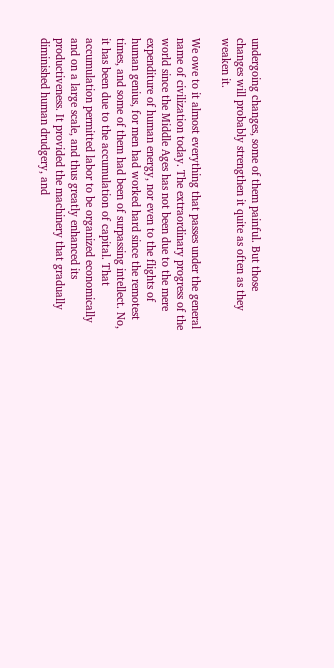undergoing changes, some of them painful. But those changes will probably strengthen it quite as often as they weaken it.

We owe to it almost everything that passes under the general name of civilization today. The extraordinary progress of the world since the Middle Ages has not been due to the mere expenditure of human energy, nor even to the flights of human genius, for men had worked hard since the remotest times, and some of them had been of surpassing intellect. No, it has been due to the accumulation of capital. That accumulation permitted labor to be organized economically and on a large scale, and thus greatly enhanced its productiveness. It provided the machinery that gradually diminished human drudgery, and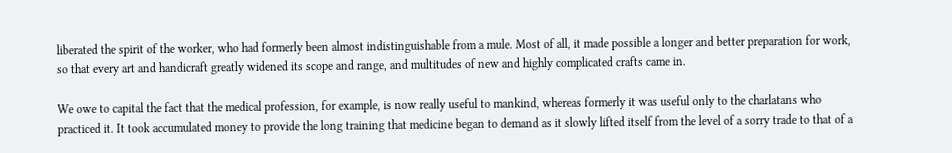liberated the spirit of the worker, who had formerly been almost indistinguishable from a mule. Most of all, it made possible a longer and better preparation for work, so that every art and handicraft greatly widened its scope and range, and multitudes of new and highly complicated crafts came in.

We owe to capital the fact that the medical profession, for example, is now really useful to mankind, whereas formerly it was useful only to the charlatans who practiced it. It took accumulated money to provide the long training that medicine began to demand as it slowly lifted itself from the level of a sorry trade to that of a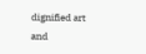dignified art and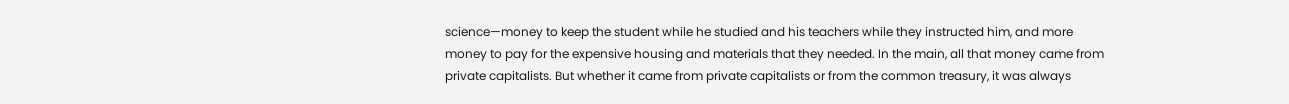science—money to keep the student while he studied and his teachers while they instructed him, and more money to pay for the expensive housing and materials that they needed. In the main, all that money came from private capitalists. But whether it came from private capitalists or from the common treasury, it was always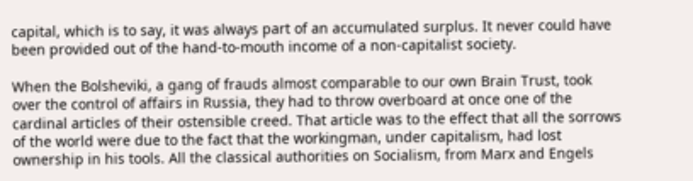capital, which is to say, it was always part of an accumulated surplus. It never could have been provided out of the hand-to-mouth income of a non-capitalist society.

When the Bolsheviki, a gang of frauds almost comparable to our own Brain Trust, took over the control of affairs in Russia, they had to throw overboard at once one of the cardinal articles of their ostensible creed. That article was to the effect that all the sorrows of the world were due to the fact that the workingman, under capitalism, had lost ownership in his tools. All the classical authorities on Socialism, from Marx and Engels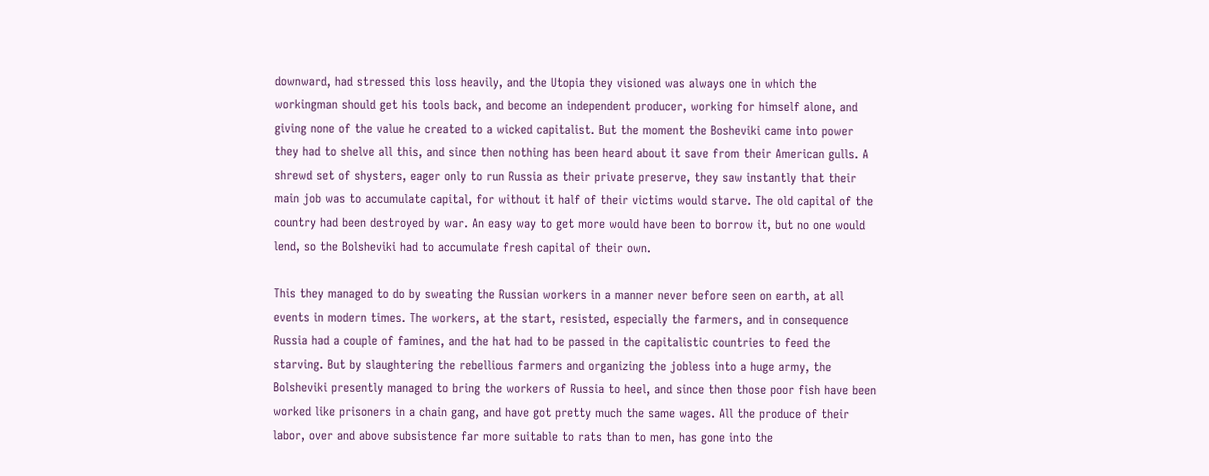downward, had stressed this loss heavily, and the Utopia they visioned was always one in which the workingman should get his tools back, and become an independent producer, working for himself alone, and giving none of the value he created to a wicked capitalist. But the moment the Bosheviki came into power they had to shelve all this, and since then nothing has been heard about it save from their American gulls. A shrewd set of shysters, eager only to run Russia as their private preserve, they saw instantly that their main job was to accumulate capital, for without it half of their victims would starve. The old capital of the country had been destroyed by war. An easy way to get more would have been to borrow it, but no one would lend, so the Bolsheviki had to accumulate fresh capital of their own.

This they managed to do by sweating the Russian workers in a manner never before seen on earth, at all events in modern times. The workers, at the start, resisted, especially the farmers, and in consequence Russia had a couple of famines, and the hat had to be passed in the capitalistic countries to feed the starving. But by slaughtering the rebellious farmers and organizing the jobless into a huge army, the Bolsheviki presently managed to bring the workers of Russia to heel, and since then those poor fish have been worked like prisoners in a chain gang, and have got pretty much the same wages. All the produce of their labor, over and above subsistence far more suitable to rats than to men, has gone into the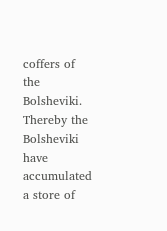coffers of the Bolsheviki. Thereby the Bolsheviki have accumulated a store of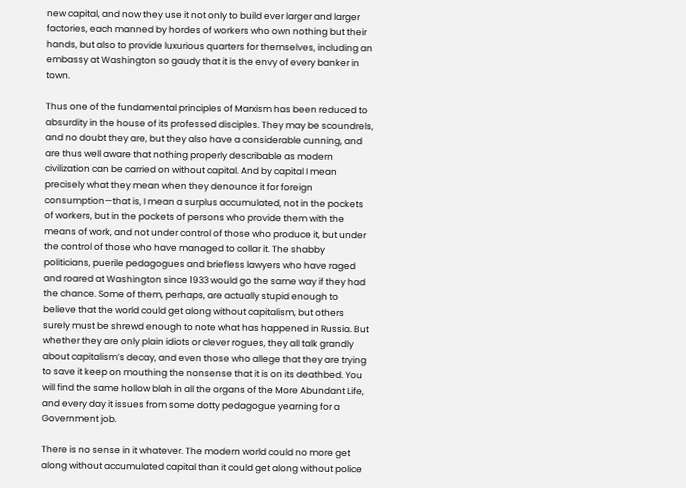new capital, and now they use it not only to build ever larger and larger factories, each manned by hordes of workers who own nothing but their hands, but also to provide luxurious quarters for themselves, including an embassy at Washington so gaudy that it is the envy of every banker in town.

Thus one of the fundamental principles of Marxism has been reduced to absurdity in the house of its professed disciples. They may be scoundrels, and no doubt they are, but they also have a considerable cunning, and are thus well aware that nothing properly describable as modern civilization can be carried on without capital. And by capital I mean precisely what they mean when they denounce it for foreign consumption—that is, I mean a surplus accumulated, not in the pockets of workers, but in the pockets of persons who provide them with the means of work, and not under control of those who produce it, but under the control of those who have managed to collar it. The shabby politicians, puerile pedagogues and briefless lawyers who have raged and roared at Washington since 1933 would go the same way if they had the chance. Some of them, perhaps, are actually stupid enough to believe that the world could get along without capitalism, but others surely must be shrewd enough to note what has happened in Russia. But whether they are only plain idiots or clever rogues, they all talk grandly about capitalism’s decay, and even those who allege that they are trying to save it keep on mouthing the nonsense that it is on its deathbed. You will find the same hollow blah in all the organs of the More Abundant Life, and every day it issues from some dotty pedagogue yearning for a Government job.

There is no sense in it whatever. The modern world could no more get along without accumulated capital than it could get along without police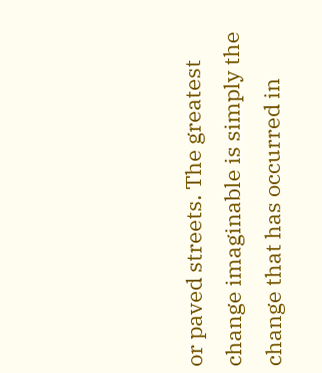or paved streets. The greatest change imaginable is simply the change that has occurred in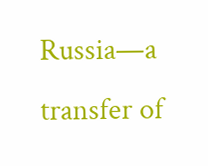Russia—a transfer of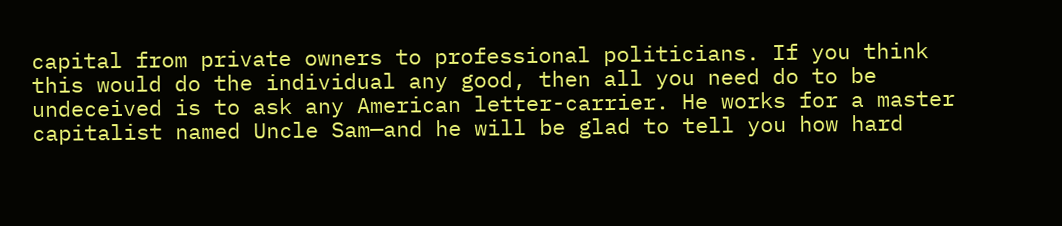capital from private owners to professional politicians. If you think this would do the individual any good, then all you need do to be undeceived is to ask any American letter-carrier. He works for a master capitalist named Uncle Sam—and he will be glad to tell you how hard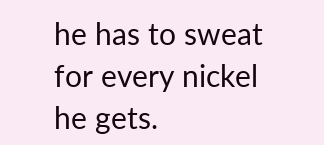he has to sweat for every nickel he gets.